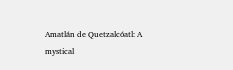Amatlán de Quetzalcóatl: A mystical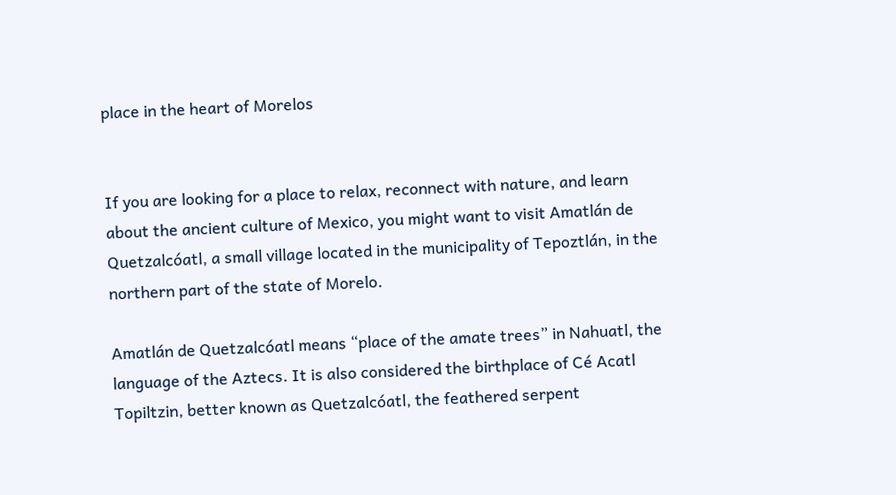place in the heart of Morelos


If you are looking for a place to relax, reconnect with nature, and learn about the ancient culture of Mexico, you might want to visit Amatlán de Quetzalcóatl, a small village located in the municipality of Tepoztlán, in the northern part of the state of Morelo.

Amatlán de Quetzalcóatl means “place of the amate trees” in Nahuatl, the language of the Aztecs. It is also considered the birthplace of Cé Acatl Topiltzin, better known as Quetzalcóatl, the feathered serpent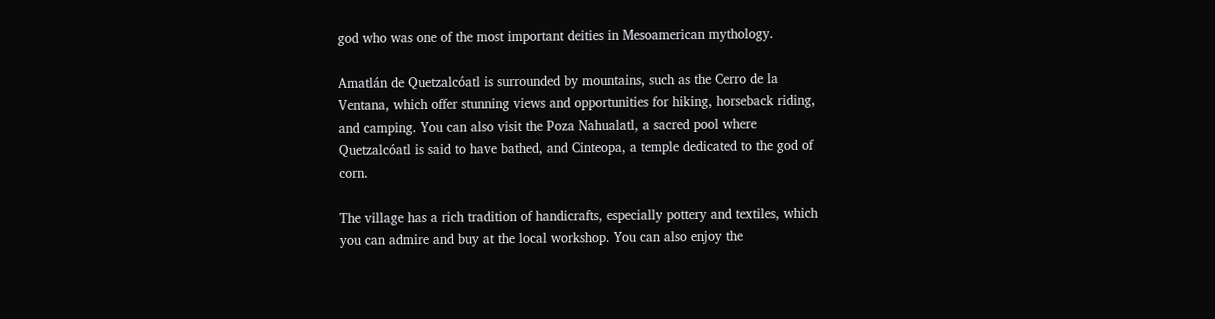god who was one of the most important deities in Mesoamerican mythology.

Amatlán de Quetzalcóatl is surrounded by mountains, such as the Cerro de la Ventana, which offer stunning views and opportunities for hiking, horseback riding, and camping. You can also visit the Poza Nahualatl, a sacred pool where Quetzalcóatl is said to have bathed, and Cinteopa, a temple dedicated to the god of corn.

The village has a rich tradition of handicrafts, especially pottery and textiles, which you can admire and buy at the local workshop. You can also enjoy the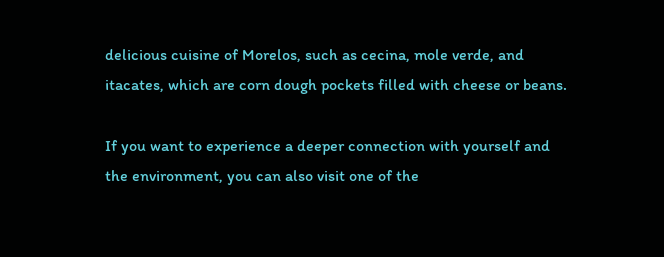delicious cuisine of Morelos, such as cecina, mole verde, and itacates, which are corn dough pockets filled with cheese or beans.

If you want to experience a deeper connection with yourself and the environment, you can also visit one of the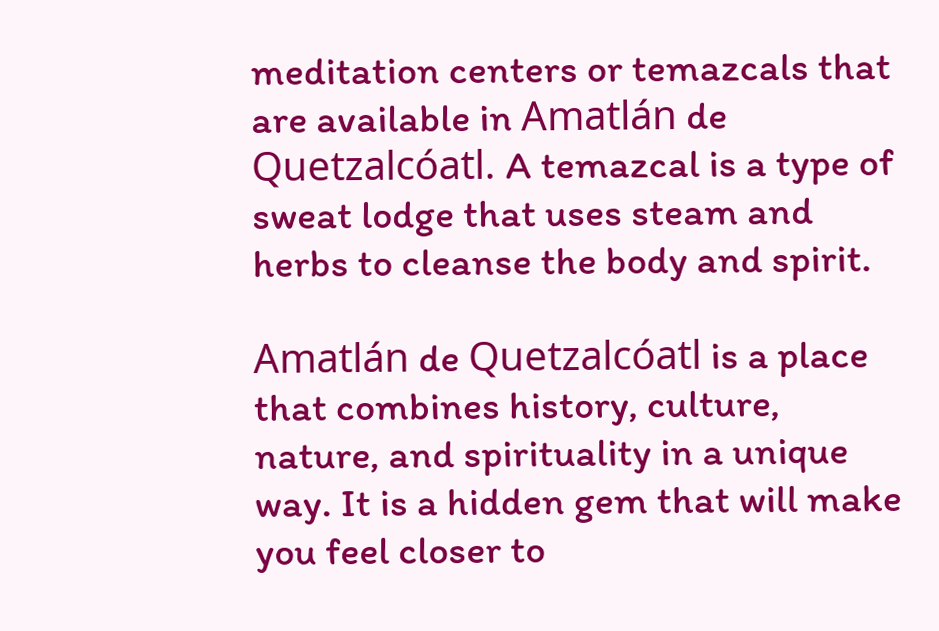meditation centers or temazcals that are available in Amatlán de Quetzalcóatl. A temazcal is a type of sweat lodge that uses steam and herbs to cleanse the body and spirit.

Amatlán de Quetzalcóatl is a place that combines history, culture, nature, and spirituality in a unique way. It is a hidden gem that will make you feel closer to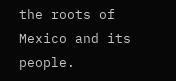the roots of Mexico and its people.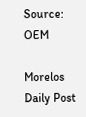Source: OEM

Morelos Daily Post